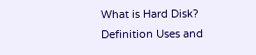What is Hard Disk? Definition Uses and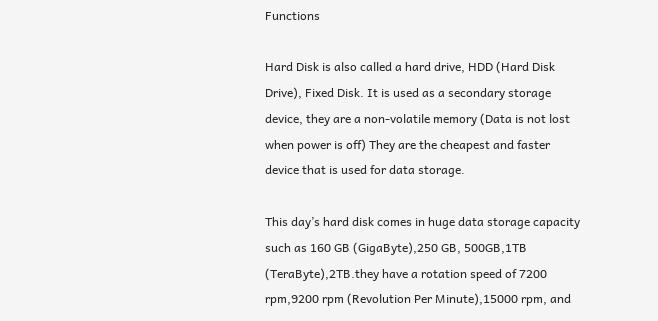Functions

Hard Disk is also called a hard drive, HDD (Hard Disk Drive), Fixed Disk. It is used as a secondary storage device, they are a non-volatile memory (Data is not lost when power is off) They are the cheapest and faster device that is used for data storage.

This day’s hard disk comes in huge data storage capacity such as 160 GB (GigaByte),250 GB, 500GB,1TB (TeraByte),2TB.they have a rotation speed of 7200 rpm,9200 rpm (Revolution Per Minute),15000 rpm, and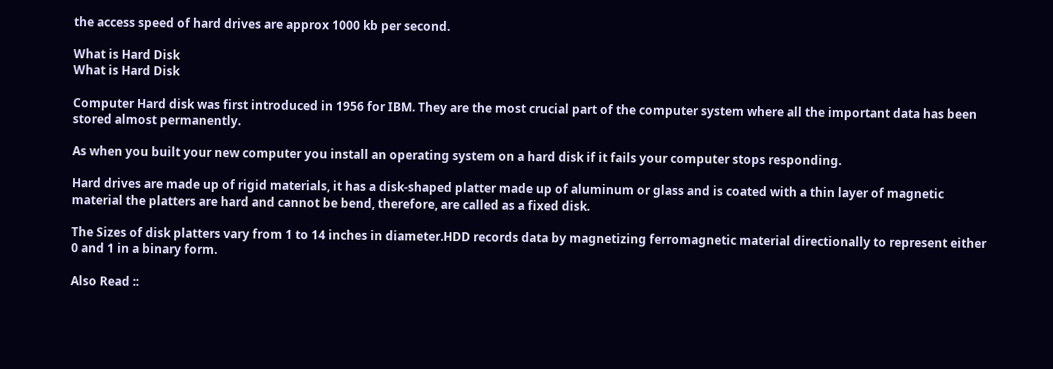the access speed of hard drives are approx 1000 kb per second.

What is Hard Disk
What is Hard Disk

Computer Hard disk was first introduced in 1956 for IBM. They are the most crucial part of the computer system where all the important data has been stored almost permanently.

As when you built your new computer you install an operating system on a hard disk if it fails your computer stops responding.

Hard drives are made up of rigid materials, it has a disk-shaped platter made up of aluminum or glass and is coated with a thin layer of magnetic material the platters are hard and cannot be bend, therefore, are called as a fixed disk.

The Sizes of disk platters vary from 1 to 14 inches in diameter.HDD records data by magnetizing ferromagnetic material directionally to represent either 0 and 1 in a binary form.

Also Read ::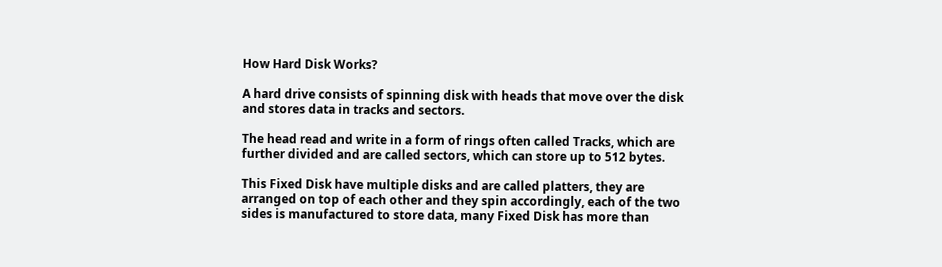How Hard Disk Works?

A hard drive consists of spinning disk with heads that move over the disk and stores data in tracks and sectors.

The head read and write in a form of rings often called Tracks, which are further divided and are called sectors, which can store up to 512 bytes.

This Fixed Disk have multiple disks and are called platters, they are arranged on top of each other and they spin accordingly, each of the two sides is manufactured to store data, many Fixed Disk has more than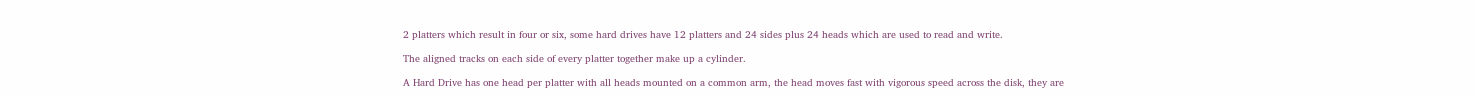2 platters which result in four or six, some hard drives have 12 platters and 24 sides plus 24 heads which are used to read and write.

The aligned tracks on each side of every platter together make up a cylinder.

A Hard Drive has one head per platter with all heads mounted on a common arm, the head moves fast with vigorous speed across the disk, they are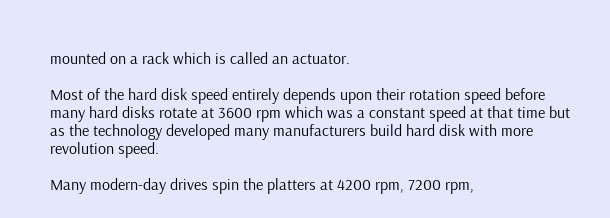mounted on a rack which is called an actuator.

Most of the hard disk speed entirely depends upon their rotation speed before many hard disks rotate at 3600 rpm which was a constant speed at that time but as the technology developed many manufacturers build hard disk with more revolution speed.

Many modern-day drives spin the platters at 4200 rpm, 7200 rpm,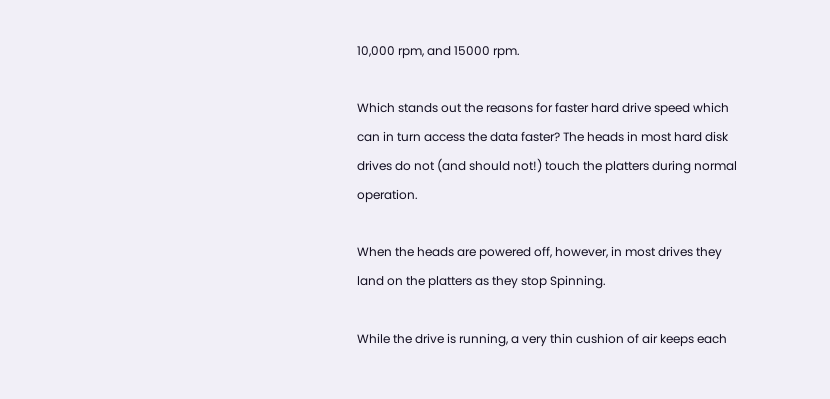10,000 rpm, and 15000 rpm.

Which stands out the reasons for faster hard drive speed which can in turn access the data faster? The heads in most hard disk drives do not (and should not!) touch the platters during normal operation.

When the heads are powered off, however, in most drives they land on the platters as they stop Spinning.

While the drive is running, a very thin cushion of air keeps each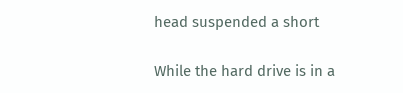head suspended a short

While the hard drive is in a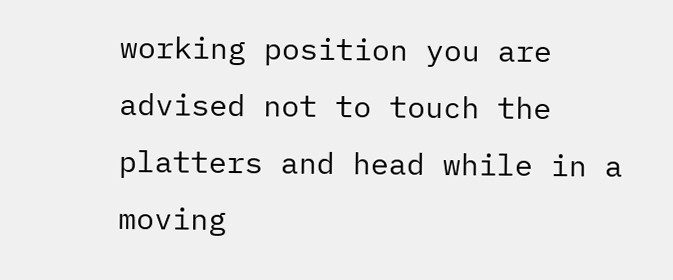working position you are advised not to touch the platters and head while in a moving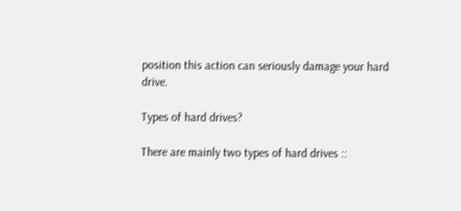position this action can seriously damage your hard drive.

Types of hard drives?

There are mainly two types of hard drives ::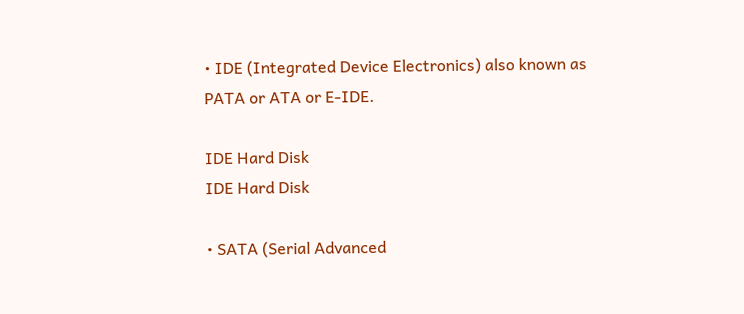• IDE (Integrated Device Electronics) also known as PATA or ATA or E-IDE.

IDE Hard Disk
IDE Hard Disk

• SATA (Serial Advanced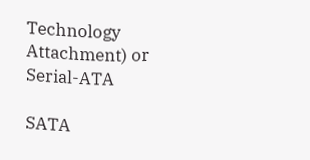Technology Attachment) or Serial-ATA

SATA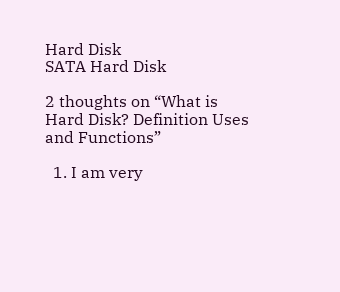Hard Disk
SATA Hard Disk

2 thoughts on “What is Hard Disk? Definition Uses and Functions”

  1. I am very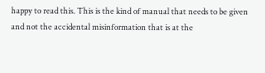happy to read this. This is the kind of manual that needs to be given and not the accidental misinformation that is at the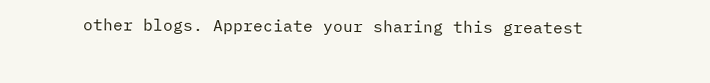other blogs. Appreciate your sharing this greatest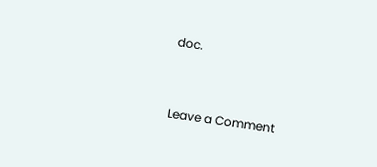doc.


Leave a Comment